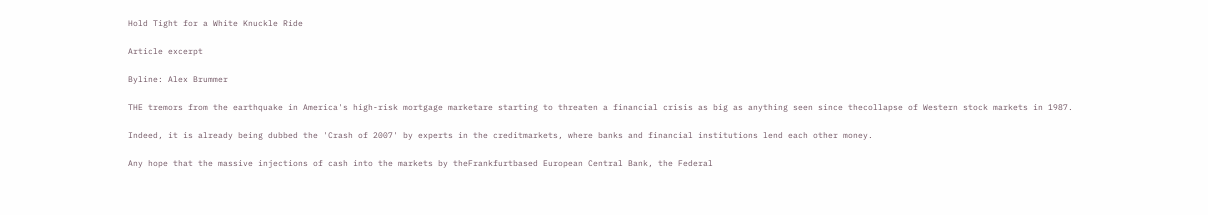Hold Tight for a White Knuckle Ride

Article excerpt

Byline: Alex Brummer

THE tremors from the earthquake in America's high-risk mortgage marketare starting to threaten a financial crisis as big as anything seen since thecollapse of Western stock markets in 1987.

Indeed, it is already being dubbed the 'Crash of 2007' by experts in the creditmarkets, where banks and financial institutions lend each other money.

Any hope that the massive injections of cash into the markets by theFrankfurtbased European Central Bank, the Federal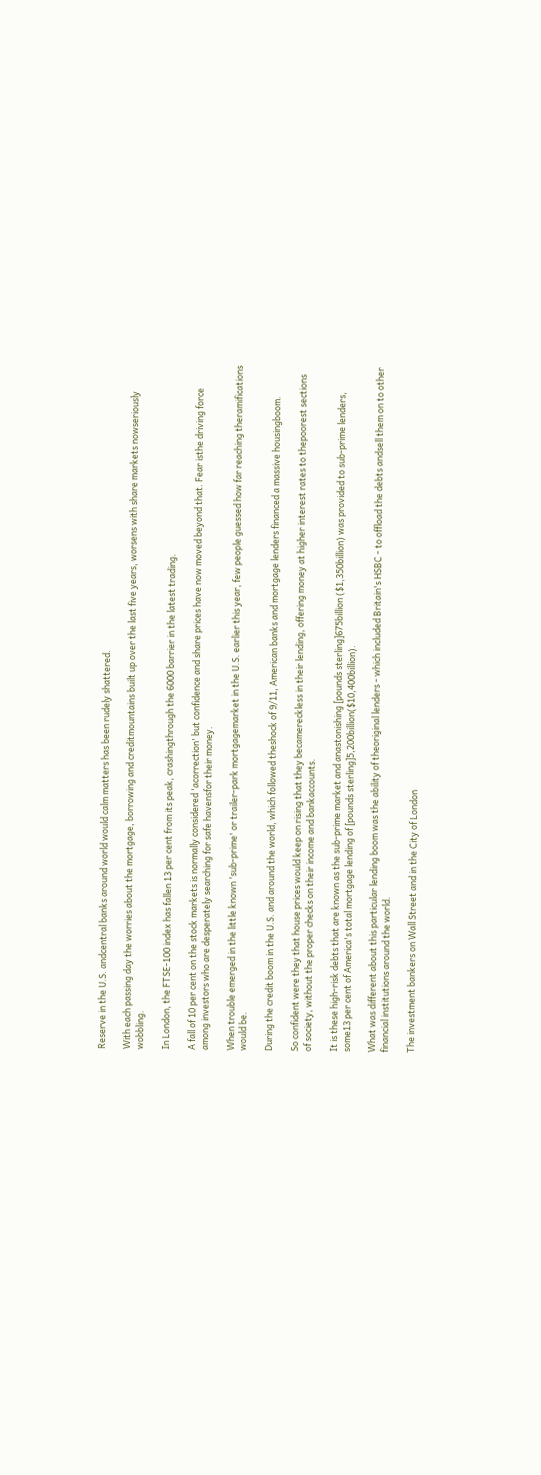Reserve in the U.S. andcentral banks around world would calm matters has been rudely shattered.

With each passing day the worries about the mortgage, borrowing and creditmountains built up over the last five years, worsens with share markets nowseriously wobbling.

In London, the FTSE-100 index has fallen 13 per cent from its peak, crashingthrough the 6000 barrier in the latest trading.

A fall of 10 per cent on the stock markets is normally considered 'acorrection' but confidence and share prices have now moved beyond that. Fear isthe driving force among investors who are desperately searching for safe havensfor their money.

When trouble emerged in the little known 'sub-prime' or trailer-park mortgagemarket in the U.S. earlier this year, few people guessed how far reaching theramifications would be.

During the credit boom in the U.S. and around the world, which followed theshock of 9/11, American banks and mortgage lenders financed a massive housingboom.

So confident were they that house prices would keep on rising that they becamereckless in their lending, offering money at higher interest rates to thepoorest sections of society, without the proper checks on their income and bankaccounts.

It is these high-risk debts that are known as the sub-prime market and anastonishing [pounds sterling]675billion ($1,350billion) was provided to sub-prime lenders, some13 per cent of America's total mortgage lending of [pounds sterling]5,200billion($10,400billion).

What was different about this particular lending boom was the ability of theoriginal lenders - which included Britain's HSBC - to offload the debts andsell them on to other financial institutions around the world.

The investment bankers on Wall Street and in the City of London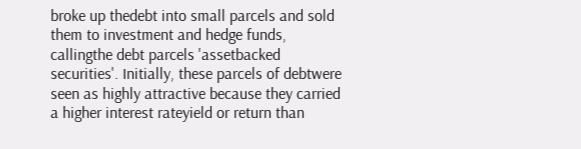broke up thedebt into small parcels and sold them to investment and hedge funds, callingthe debt parcels 'assetbacked securities'. Initially, these parcels of debtwere seen as highly attractive because they carried a higher interest rateyield or return than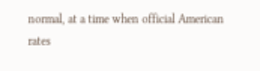normal, at a time when official American rates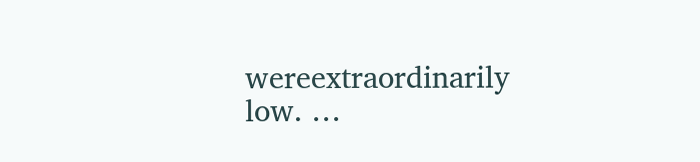wereextraordinarily low. …